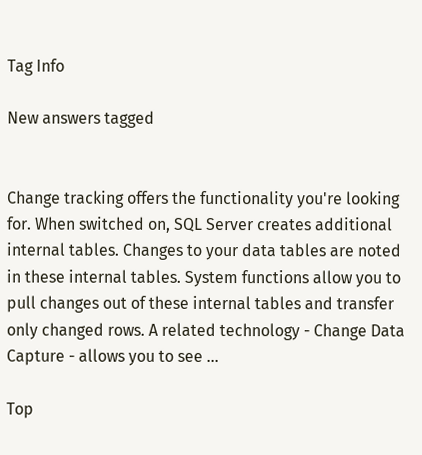Tag Info

New answers tagged


Change tracking offers the functionality you're looking for. When switched on, SQL Server creates additional internal tables. Changes to your data tables are noted in these internal tables. System functions allow you to pull changes out of these internal tables and transfer only changed rows. A related technology - Change Data Capture - allows you to see ...

Top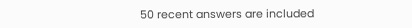50 recent answers are included